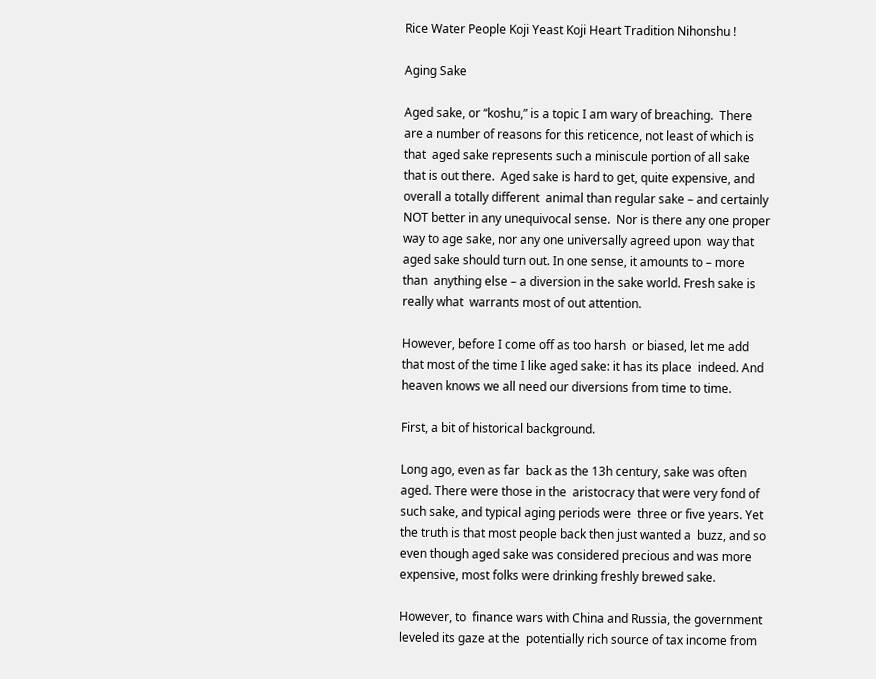Rice Water People Koji Yeast Koji Heart Tradition Nihonshu !

Aging Sake

Aged sake, or “koshu,” is a topic I am wary of breaching.  There are a number of reasons for this reticence, not least of which is that  aged sake represents such a miniscule portion of all sake that is out there.  Aged sake is hard to get, quite expensive, and overall a totally different  animal than regular sake – and certainly NOT better in any unequivocal sense.  Nor is there any one proper way to age sake, nor any one universally agreed upon  way that aged sake should turn out. In one sense, it amounts to – more than  anything else – a diversion in the sake world. Fresh sake is really what  warrants most of out attention.

However, before I come off as too harsh  or biased, let me add that most of the time I like aged sake: it has its place  indeed. And heaven knows we all need our diversions from time to time.

First, a bit of historical background.

Long ago, even as far  back as the 13h century, sake was often aged. There were those in the  aristocracy that were very fond of such sake, and typical aging periods were  three or five years. Yet the truth is that most people back then just wanted a  buzz, and so even though aged sake was considered precious and was more  expensive, most folks were drinking freshly brewed sake.

However, to  finance wars with China and Russia, the government leveled its gaze at the  potentially rich source of tax income from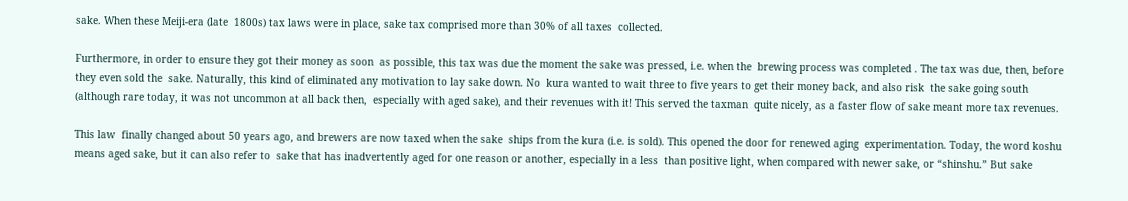sake. When these Meiji-era (late  1800s) tax laws were in place, sake tax comprised more than 30% of all taxes  collected.

Furthermore, in order to ensure they got their money as soon  as possible, this tax was due the moment the sake was pressed, i.e. when the  brewing process was completed . The tax was due, then, before they even sold the  sake. Naturally, this kind of eliminated any motivation to lay sake down. No  kura wanted to wait three to five years to get their money back, and also risk  the sake going south (although rare today, it was not uncommon at all back then,  especially with aged sake), and their revenues with it! This served the taxman  quite nicely, as a faster flow of sake meant more tax revenues.

This law  finally changed about 50 years ago, and brewers are now taxed when the sake  ships from the kura (i.e. is sold). This opened the door for renewed aging  experimentation. Today, the word koshu means aged sake, but it can also refer to  sake that has inadvertently aged for one reason or another, especially in a less  than positive light, when compared with newer sake, or “shinshu.” But sake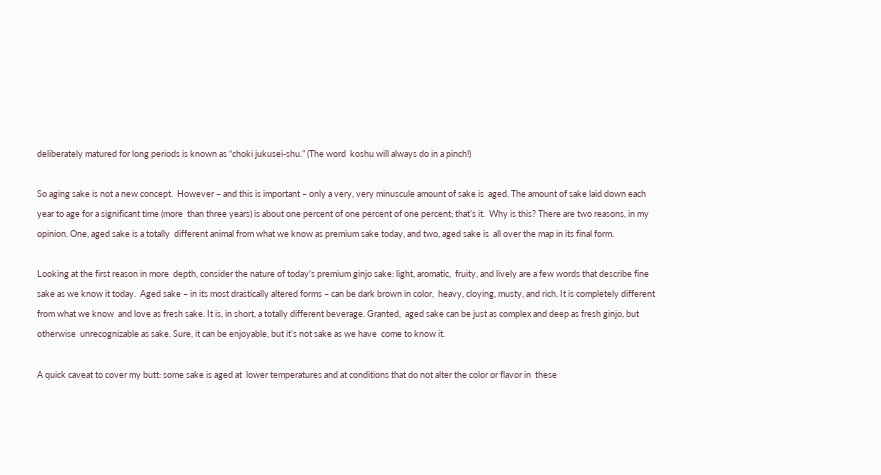deliberately matured for long periods is known as “choki jukusei-shu.” (The word  koshu will always do in a pinch!)

So aging sake is not a new concept.  However – and this is important – only a very, very minuscule amount of sake is  aged. The amount of sake laid down each year to age for a significant time (more  than three years) is about one percent of one percent of one percent; that’s it.  Why is this? There are two reasons, in my opinion. One, aged sake is a totally  different animal from what we know as premium sake today, and two, aged sake is  all over the map in its final form.

Looking at the first reason in more  depth, consider the nature of today’s premium ginjo sake: light, aromatic,  fruity, and lively are a few words that describe fine sake as we know it today.  Aged sake – in its most drastically altered forms – can be dark brown in color,  heavy, cloying, musty, and rich. It is completely different from what we know  and love as fresh sake. It is, in short, a totally different beverage. Granted,  aged sake can be just as complex and deep as fresh ginjo, but otherwise  unrecognizable as sake. Sure, it can be enjoyable, but it’s not sake as we have  come to know it.

A quick caveat to cover my butt: some sake is aged at  lower temperatures and at conditions that do not alter the color or flavor in  these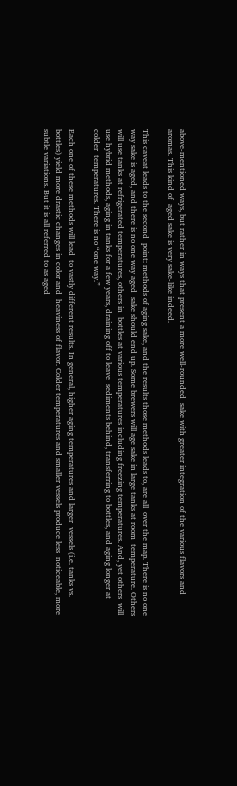above-mentioned ways, but rather in ways that present a more well-rounded  sake with greater integration of the various flavors and aromas. This kind of  aged sake is very sake-like indeed.

This caveat leads to the second  point: methods of aging sake, and the results those methods leads to, are all  over the map. There is no one way sake is aged, and there is no one way aged  sake should end up. Some brewers will age sake in large tanks at room  temperature. Others will use tanks at refrigerated temperatures, others in  bottles at various temperatures including freezing temperatures. And, yet others  will use hybrid methods, aging in tanks for a few years, draining off to leave  sediments behind, transferring to bottles, and aging longer at colder  temperatures. There is no “one way.”

Each one of these methods will lead  to vastly different results. In general, higher aging temperatures and larger  vessels (i.e. tanks vs. bottles) yield more drastic changes in color and  heaviness of flavor. Colder temperatures and smaller vessels produce less  noticeable, more subtle variations. But it is all referred to as aged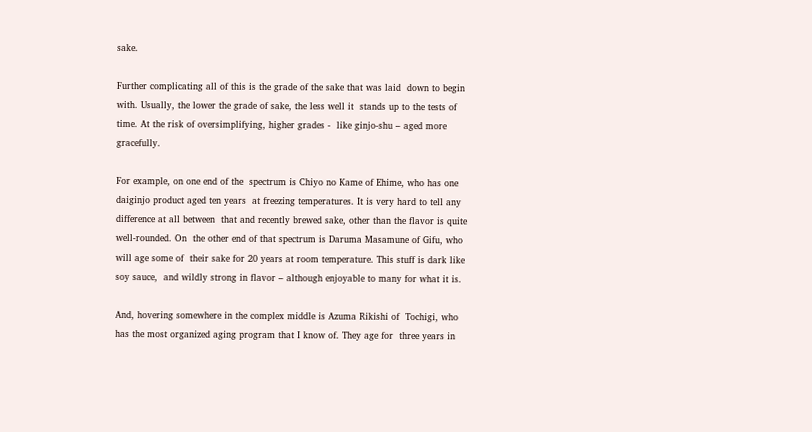sake.

Further complicating all of this is the grade of the sake that was laid  down to begin with. Usually, the lower the grade of sake, the less well it  stands up to the tests of time. At the risk of oversimplifying, higher grades -  like ginjo-shu – aged more gracefully.

For example, on one end of the  spectrum is Chiyo no Kame of Ehime, who has one daiginjo product aged ten years  at freezing temperatures. It is very hard to tell any difference at all between  that and recently brewed sake, other than the flavor is quite well-rounded. On  the other end of that spectrum is Daruma Masamune of Gifu, who will age some of  their sake for 20 years at room temperature. This stuff is dark like soy sauce,  and wildly strong in flavor – although enjoyable to many for what it is.

And, hovering somewhere in the complex middle is Azuma Rikishi of  Tochigi, who has the most organized aging program that I know of. They age for  three years in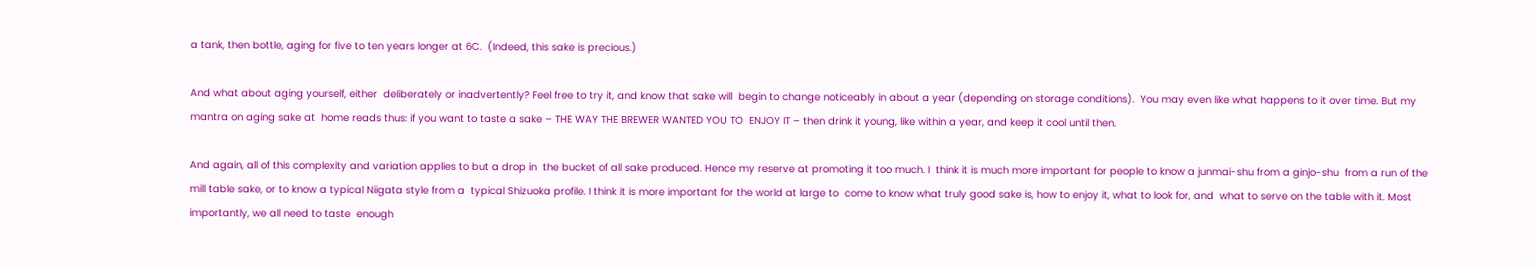a tank, then bottle, aging for five to ten years longer at 6C.  (Indeed, this sake is precious.)

And what about aging yourself, either  deliberately or inadvertently? Feel free to try it, and know that sake will  begin to change noticeably in about a year (depending on storage conditions).  You may even like what happens to it over time. But my mantra on aging sake at  home reads thus: if you want to taste a sake – THE WAY THE BREWER WANTED YOU TO  ENJOY IT – then drink it young, like within a year, and keep it cool until then.

And again, all of this complexity and variation applies to but a drop in  the bucket of all sake produced. Hence my reserve at promoting it too much. I  think it is much more important for people to know a junmai-shu from a ginjo-shu  from a run of the mill table sake, or to know a typical Niigata style from a  typical Shizuoka profile. I think it is more important for the world at large to  come to know what truly good sake is, how to enjoy it, what to look for, and  what to serve on the table with it. Most importantly, we all need to taste  enough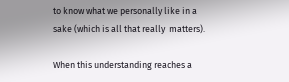to know what we personally like in a sake (which is all that really  matters).

When this understanding reaches a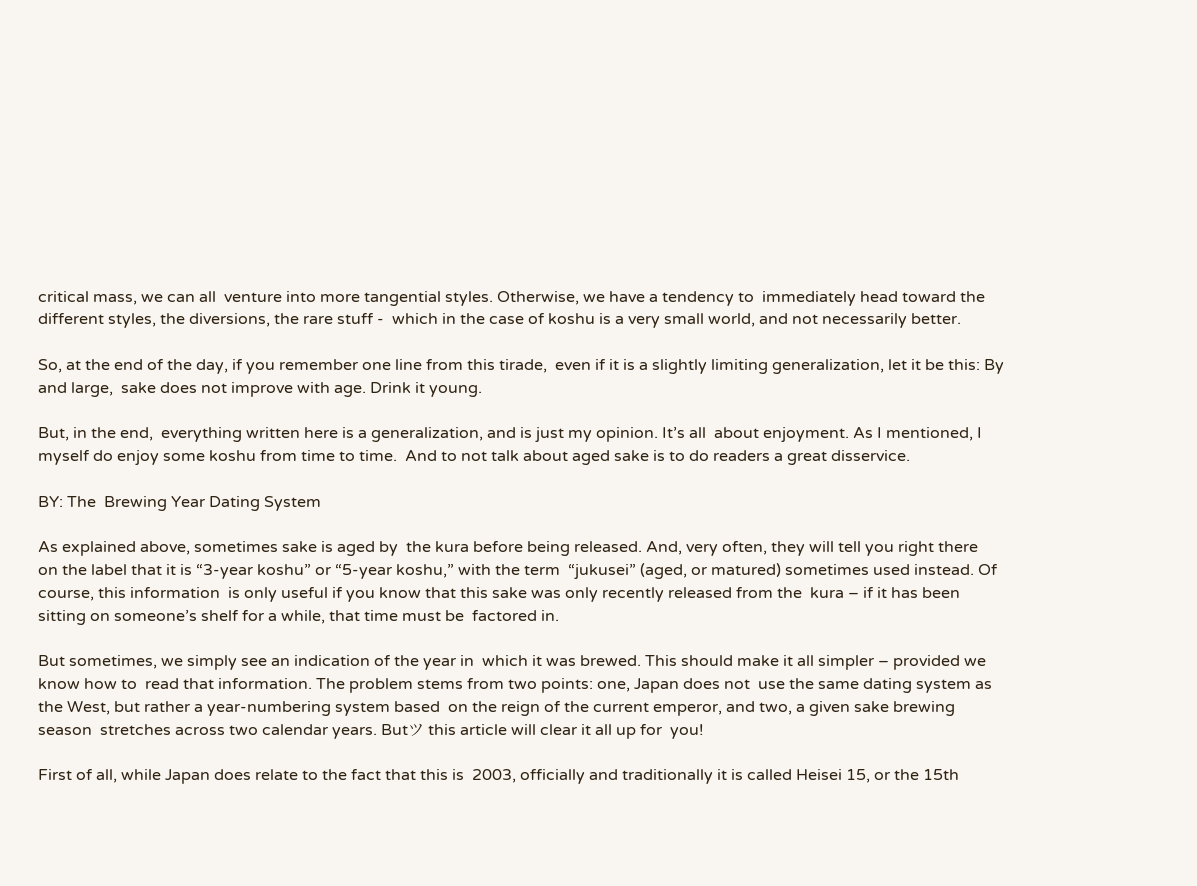critical mass, we can all  venture into more tangential styles. Otherwise, we have a tendency to  immediately head toward the different styles, the diversions, the rare stuff -  which in the case of koshu is a very small world, and not necessarily better.

So, at the end of the day, if you remember one line from this tirade,  even if it is a slightly limiting generalization, let it be this: By and large,  sake does not improve with age. Drink it young.

But, in the end,  everything written here is a generalization, and is just my opinion. It’s all  about enjoyment. As I mentioned, I myself do enjoy some koshu from time to time.  And to not talk about aged sake is to do readers a great disservice.

BY: The  Brewing Year Dating System

As explained above, sometimes sake is aged by  the kura before being released. And, very often, they will tell you right there  on the label that it is “3-year koshu” or “5-year koshu,” with the term  “jukusei” (aged, or matured) sometimes used instead. Of course, this information  is only useful if you know that this sake was only recently released from the  kura – if it has been sitting on someone’s shelf for a while, that time must be  factored in.

But sometimes, we simply see an indication of the year in  which it was brewed. This should make it all simpler – provided we know how to  read that information. The problem stems from two points: one, Japan does not  use the same dating system as the West, but rather a year-numbering system based  on the reign of the current emperor, and two, a given sake brewing season  stretches across two calendar years. Butツ this article will clear it all up for  you!

First of all, while Japan does relate to the fact that this is  2003, officially and traditionally it is called Heisei 15, or the 15th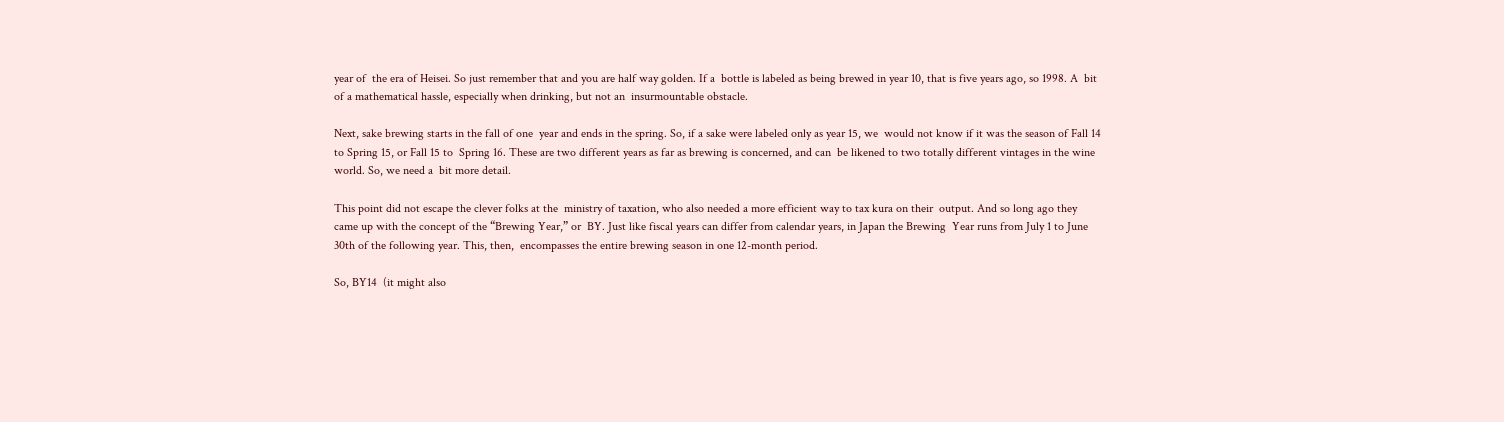year of  the era of Heisei. So just remember that and you are half way golden. If a  bottle is labeled as being brewed in year 10, that is five years ago, so 1998. A  bit of a mathematical hassle, especially when drinking, but not an  insurmountable obstacle.

Next, sake brewing starts in the fall of one  year and ends in the spring. So, if a sake were labeled only as year 15, we  would not know if it was the season of Fall 14 to Spring 15, or Fall 15 to  Spring 16. These are two different years as far as brewing is concerned, and can  be likened to two totally different vintages in the wine world. So, we need a  bit more detail.

This point did not escape the clever folks at the  ministry of taxation, who also needed a more efficient way to tax kura on their  output. And so long ago they came up with the concept of the “Brewing Year,” or  BY. Just like fiscal years can differ from calendar years, in Japan the Brewing  Year runs from July 1 to June 30th of the following year. This, then,  encompasses the entire brewing season in one 12-month period.

So, BY14  (it might also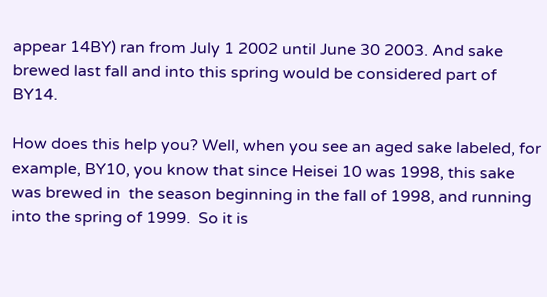appear 14BY) ran from July 1 2002 until June 30 2003. And sake  brewed last fall and into this spring would be considered part of BY14.

How does this help you? Well, when you see an aged sake labeled, for  example, BY10, you know that since Heisei 10 was 1998, this sake was brewed in  the season beginning in the fall of 1998, and running into the spring of 1999.  So it is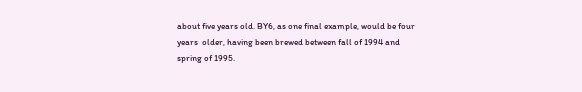about five years old. BY6, as one final example, would be four years  older, having been brewed between fall of 1994 and spring of 1995.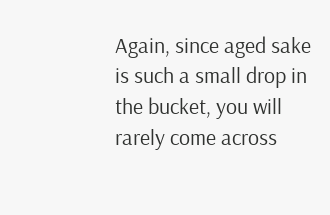Again, since aged sake is such a small drop in the bucket, you will  rarely come across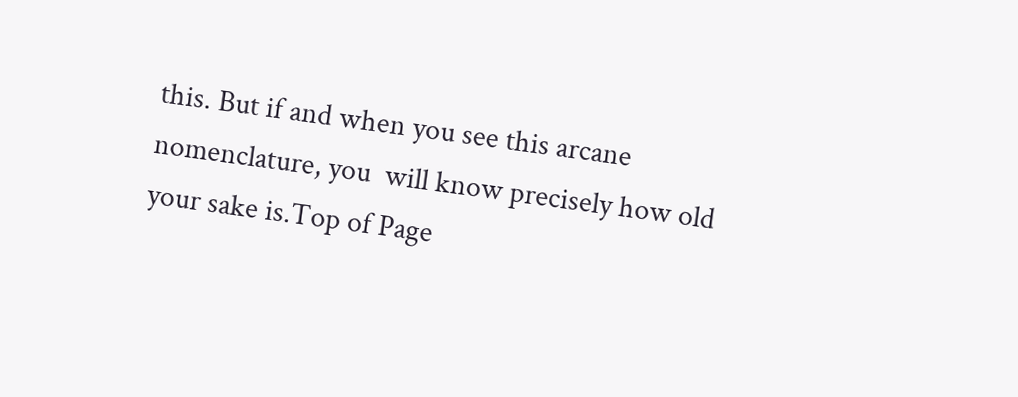this. But if and when you see this arcane nomenclature, you  will know precisely how old your sake is.Top of Page